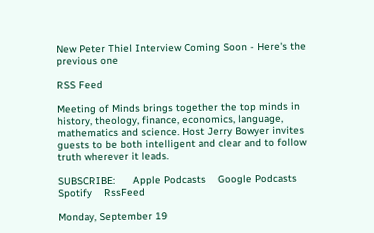New Peter Thiel Interview Coming Soon - Here's the previous one

RSS Feed

Meeting of Minds brings together the top minds in history, theology, finance, economics, language, mathematics and science. Host Jerry Bowyer invites guests to be both intelligent and clear and to follow truth wherever it leads.

SUBSCRIBE:      Apple Podcasts    Google Podcasts    Spotify    RssFeed

Monday, September 19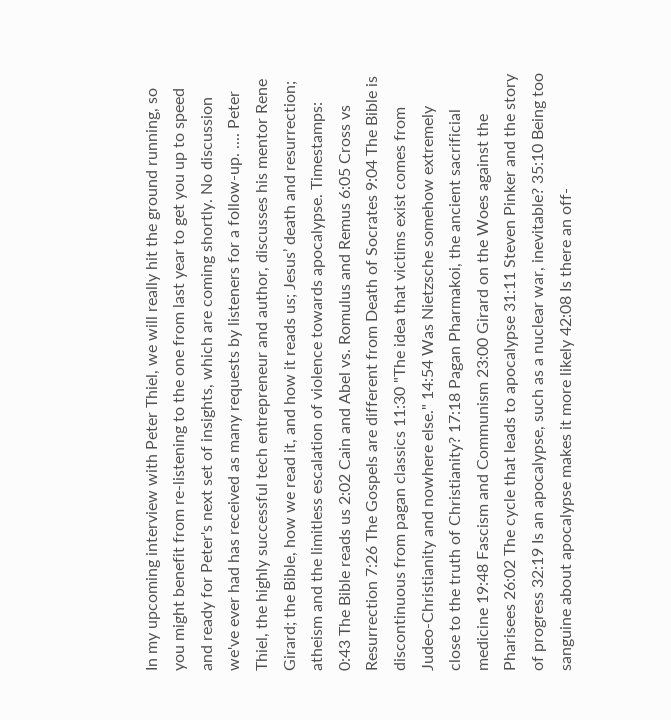In my upcoming interview with Peter Thiel, we will really hit the ground running, so you might benefit from re-listening to the one from last year to get you up to speed and ready for Peter's next set of insights, which are coming shortly. No discussion we've ever had has received as many requests by listeners for a follow-up. .... Peter Thiel, the highly successful tech entrepreneur and author, discusses his mentor Rene Girard; the Bible, how we read it, and how it reads us; Jesus’ death and resurrection; atheism and the limitless escalation of violence towards apocalypse. Timestamps: 0:43 The Bible reads us 2:02 Cain and Abel vs. Romulus and Remus 6:05 Cross vs Resurrection 7:26 The Gospels are different from Death of Socrates 9:04 The Bible is discontinuous from pagan classics 11:30 "The idea that victims exist comes from Judeo-Christianity and nowhere else." 14:54 Was Nietzsche somehow extremely close to the truth of Christianity? 17:18 Pagan Pharmakoi, the ancient sacrificial medicine 19:48 Fascism and Communism 23:00 Girard on the Woes against the Pharisees 26:02 The cycle that leads to apocalypse 31:11 Steven Pinker and the story of progress 32:19 Is an apocalypse, such as a nuclear war, inevitable? 35:10 Being too sanguine about apocalypse makes it more likely 42:08 Is there an off-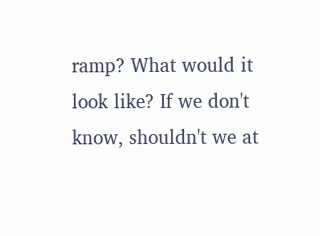ramp? What would it look like? If we don't know, shouldn't we at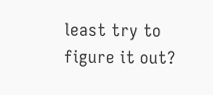least try to figure it out?